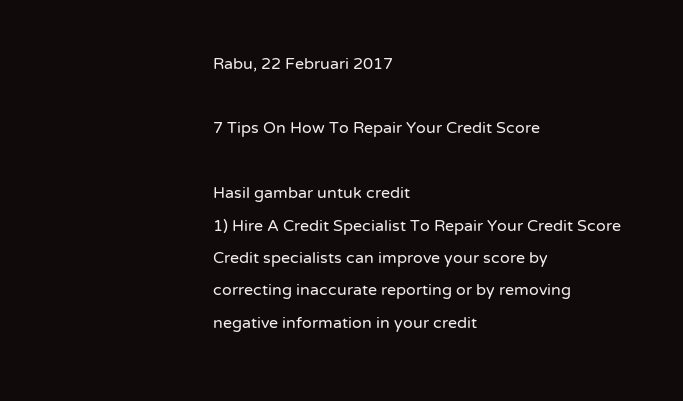Rabu, 22 Februari 2017

7 Tips On How To Repair Your Credit Score

Hasil gambar untuk credit
1) Hire A Credit Specialist To Repair Your Credit Score
Credit specialists can improve your score by correcting inaccurate reporting or by removing negative information in your credit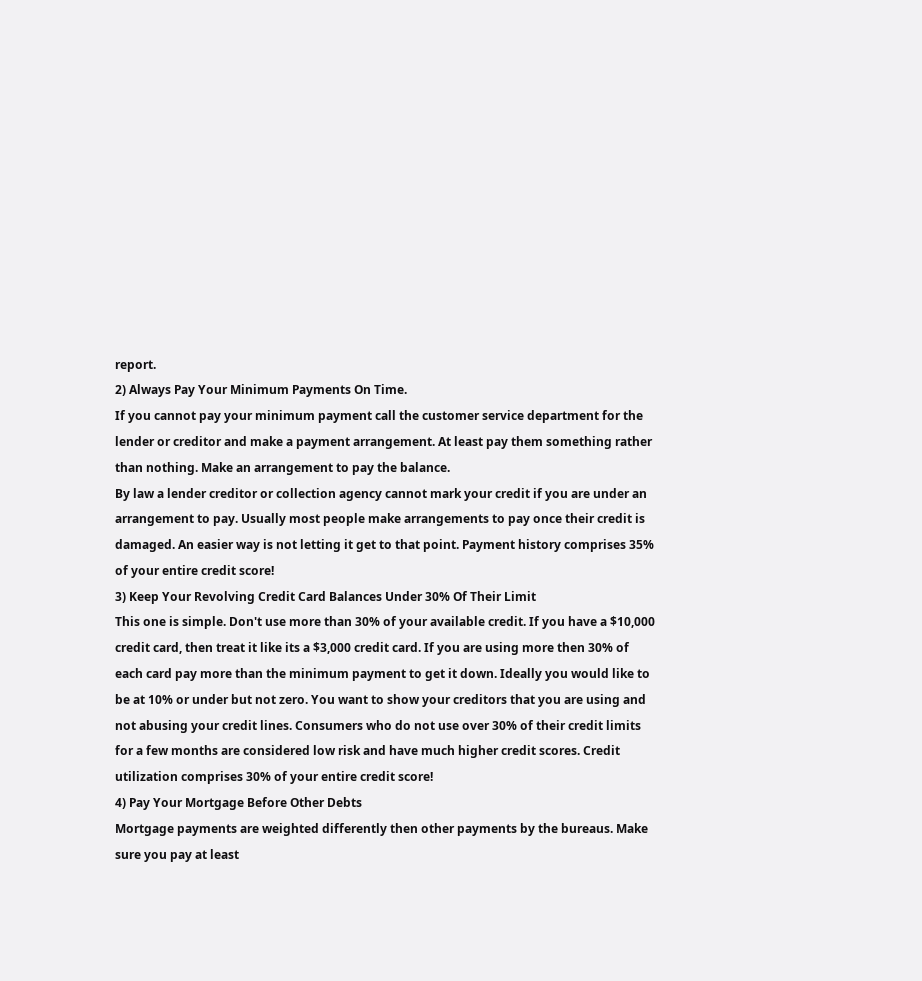report.
2) Always Pay Your Minimum Payments On Time.
If you cannot pay your minimum payment call the customer service department for the lender or creditor and make a payment arrangement. At least pay them something rather than nothing. Make an arrangement to pay the balance.
By law a lender creditor or collection agency cannot mark your credit if you are under an arrangement to pay. Usually most people make arrangements to pay once their credit is damaged. An easier way is not letting it get to that point. Payment history comprises 35% of your entire credit score!
3) Keep Your Revolving Credit Card Balances Under 30% Of Their Limit
This one is simple. Don't use more than 30% of your available credit. If you have a $10,000 credit card, then treat it like its a $3,000 credit card. If you are using more then 30% of each card pay more than the minimum payment to get it down. Ideally you would like to be at 10% or under but not zero. You want to show your creditors that you are using and not abusing your credit lines. Consumers who do not use over 30% of their credit limits for a few months are considered low risk and have much higher credit scores. Credit utilization comprises 30% of your entire credit score!
4) Pay Your Mortgage Before Other Debts
Mortgage payments are weighted differently then other payments by the bureaus. Make sure you pay at least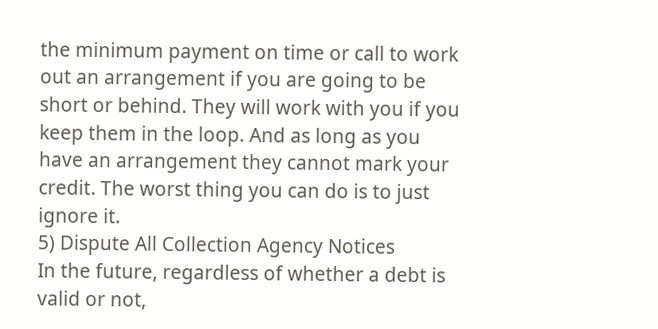the minimum payment on time or call to work out an arrangement if you are going to be short or behind. They will work with you if you keep them in the loop. And as long as you have an arrangement they cannot mark your credit. The worst thing you can do is to just ignore it.
5) Dispute All Collection Agency Notices
In the future, regardless of whether a debt is valid or not,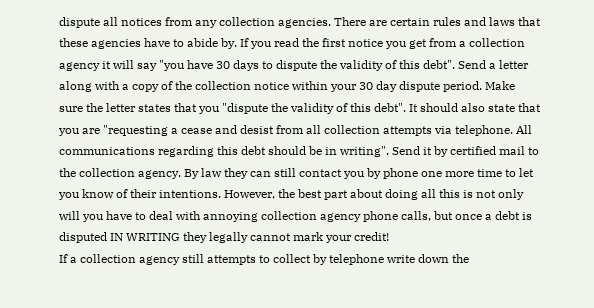dispute all notices from any collection agencies. There are certain rules and laws that these agencies have to abide by. If you read the first notice you get from a collection agency it will say "you have 30 days to dispute the validity of this debt". Send a letter along with a copy of the collection notice within your 30 day dispute period. Make sure the letter states that you "dispute the validity of this debt". It should also state that you are "requesting a cease and desist from all collection attempts via telephone. All communications regarding this debt should be in writing". Send it by certified mail to the collection agency. By law they can still contact you by phone one more time to let you know of their intentions. However, the best part about doing all this is not only will you have to deal with annoying collection agency phone calls, but once a debt is disputed IN WRITING they legally cannot mark your credit!
If a collection agency still attempts to collect by telephone write down the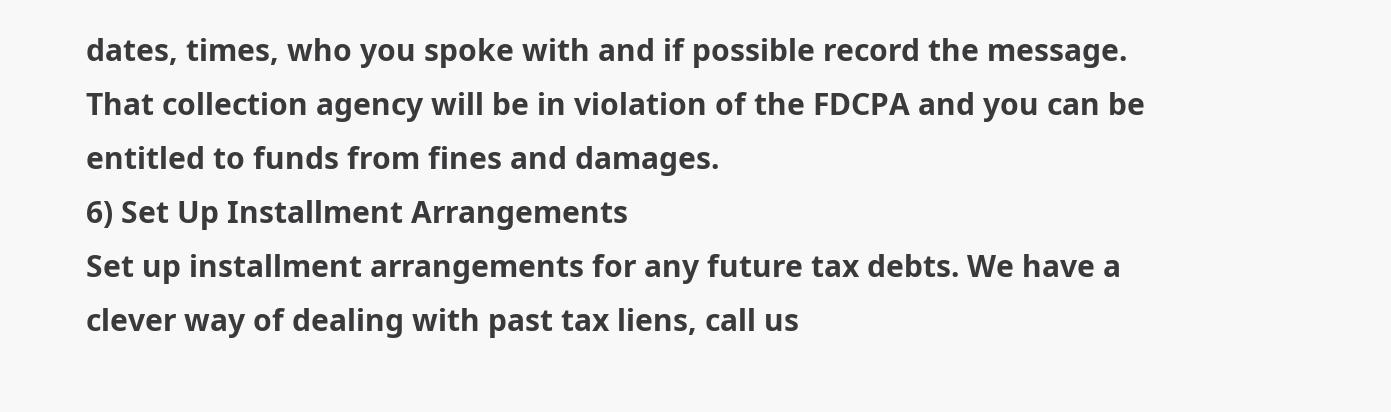dates, times, who you spoke with and if possible record the message. That collection agency will be in violation of the FDCPA and you can be entitled to funds from fines and damages.
6) Set Up Installment Arrangements
Set up installment arrangements for any future tax debts. We have a clever way of dealing with past tax liens, call us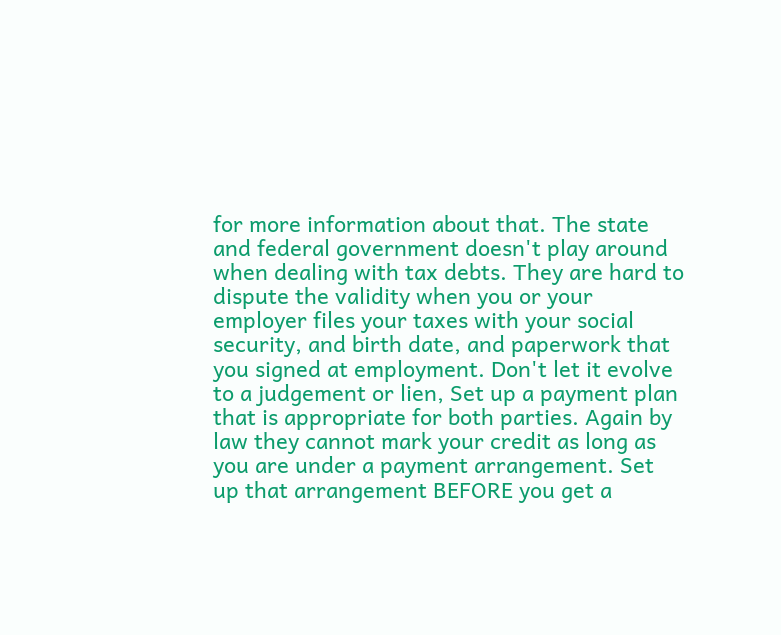for more information about that. The state and federal government doesn't play around when dealing with tax debts. They are hard to dispute the validity when you or your employer files your taxes with your social security, and birth date, and paperwork that you signed at employment. Don't let it evolve to a judgement or lien, Set up a payment plan that is appropriate for both parties. Again by law they cannot mark your credit as long as you are under a payment arrangement. Set up that arrangement BEFORE you get a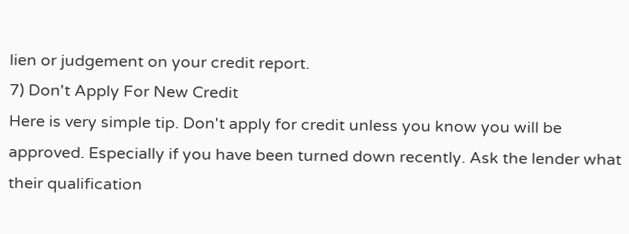lien or judgement on your credit report.
7) Don't Apply For New Credit
Here is very simple tip. Don't apply for credit unless you know you will be approved. Especially if you have been turned down recently. Ask the lender what their qualification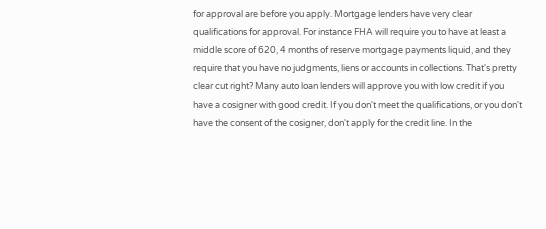for approval are before you apply. Mortgage lenders have very clear qualifications for approval. For instance FHA will require you to have at least a middle score of 620, 4 months of reserve mortgage payments liquid, and they require that you have no judgments, liens or accounts in collections. That's pretty clear cut right? Many auto loan lenders will approve you with low credit if you have a cosigner with good credit. If you don't meet the qualifications, or you don't have the consent of the cosigner, don't apply for the credit line. In the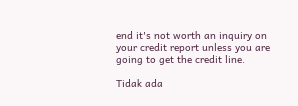end it's not worth an inquiry on your credit report unless you are going to get the credit line.

Tidak ada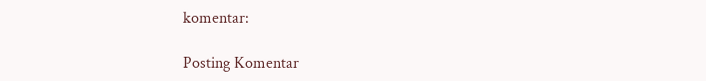komentar:

Posting Komentar